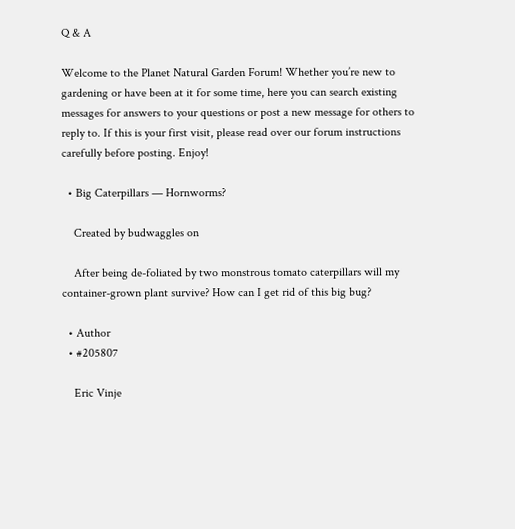Q & A

Welcome to the Planet Natural Garden Forum! Whether you’re new to gardening or have been at it for some time, here you can search existing messages for answers to your questions or post a new message for others to reply to. If this is your first visit, please read over our forum instructions carefully before posting. Enjoy!

  • Big Caterpillars — Hornworms?

    Created by budwaggles on

    After being de-foliated by two monstrous tomato caterpillars will my container-grown plant survive? How can I get rid of this big bug?

  • Author
  • #205807

    Eric Vinje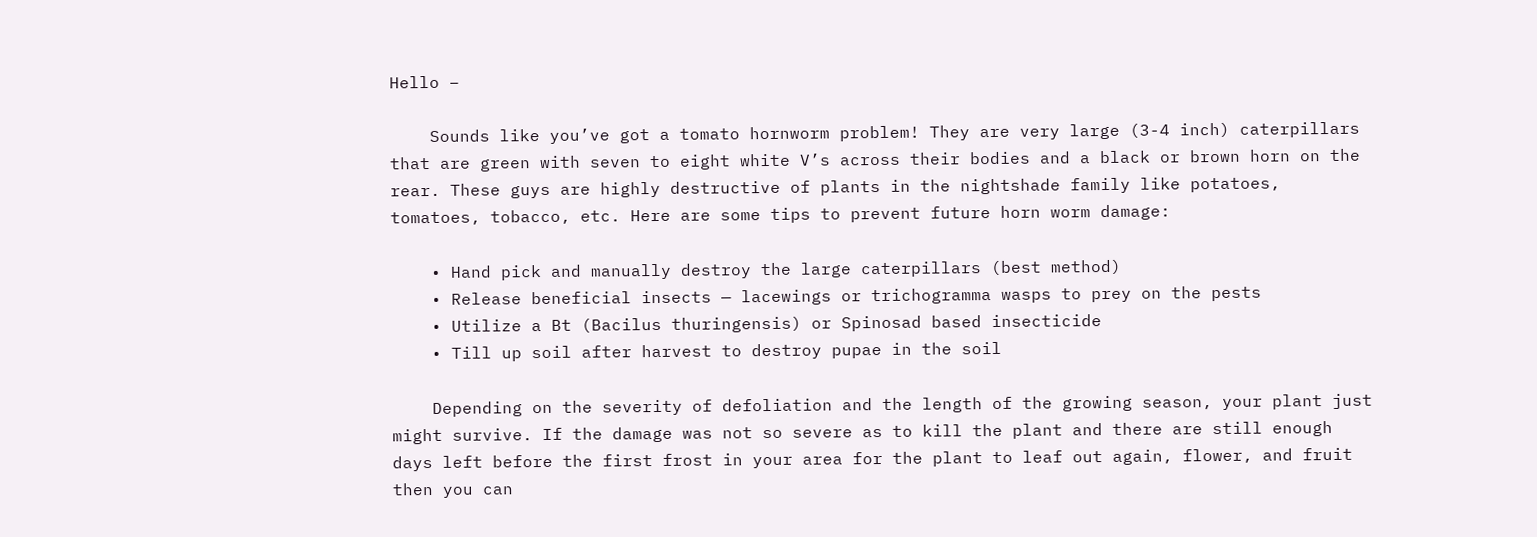Hello –

    Sounds like you’ve got a tomato hornworm problem! They are very large (3-4 inch) caterpillars that are green with seven to eight white V’s across their bodies and a black or brown horn on the rear. These guys are highly destructive of plants in the nightshade family like potatoes, tomatoes, tobacco, etc. Here are some tips to prevent future horn worm damage:

    • Hand pick and manually destroy the large caterpillars (best method)
    • Release beneficial insects — lacewings or trichogramma wasps to prey on the pests
    • Utilize a Bt (Bacilus thuringensis) or Spinosad based insecticide
    • Till up soil after harvest to destroy pupae in the soil

    Depending on the severity of defoliation and the length of the growing season, your plant just might survive. If the damage was not so severe as to kill the plant and there are still enough days left before the first frost in your area for the plant to leaf out again, flower, and fruit then you can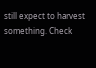still expect to harvest something. Check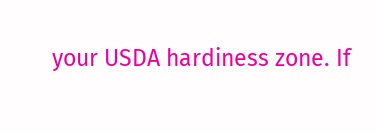your USDA hardiness zone. If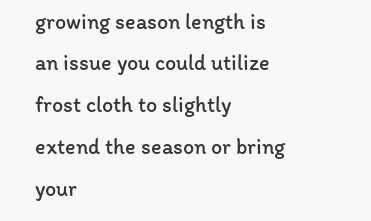growing season length is an issue you could utilize frost cloth to slightly extend the season or bring your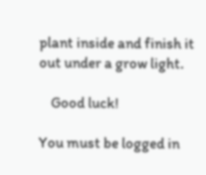plant inside and finish it out under a grow light.

    Good luck!

You must be logged in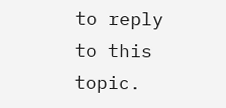to reply to this topic.